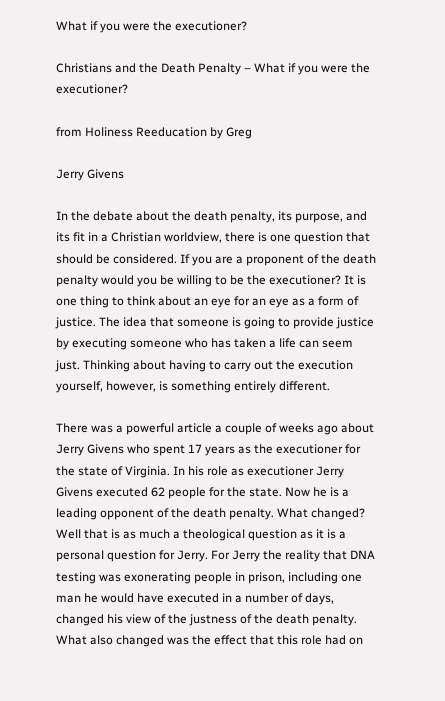What if you were the executioner?

Christians and the Death Penalty – What if you were the executioner?

from Holiness Reeducation by Greg

Jerry Givens

In the debate about the death penalty, its purpose, and its fit in a Christian worldview, there is one question that should be considered. If you are a proponent of the death penalty would you be willing to be the executioner? It is one thing to think about an eye for an eye as a form of justice. The idea that someone is going to provide justice by executing someone who has taken a life can seem just. Thinking about having to carry out the execution yourself, however, is something entirely different.

There was a powerful article a couple of weeks ago about Jerry Givens who spent 17 years as the executioner for the state of Virginia. In his role as executioner Jerry Givens executed 62 people for the state. Now he is a leading opponent of the death penalty. What changed? Well that is as much a theological question as it is a personal question for Jerry. For Jerry the reality that DNA testing was exonerating people in prison, including one man he would have executed in a number of days, changed his view of the justness of the death penalty. What also changed was the effect that this role had on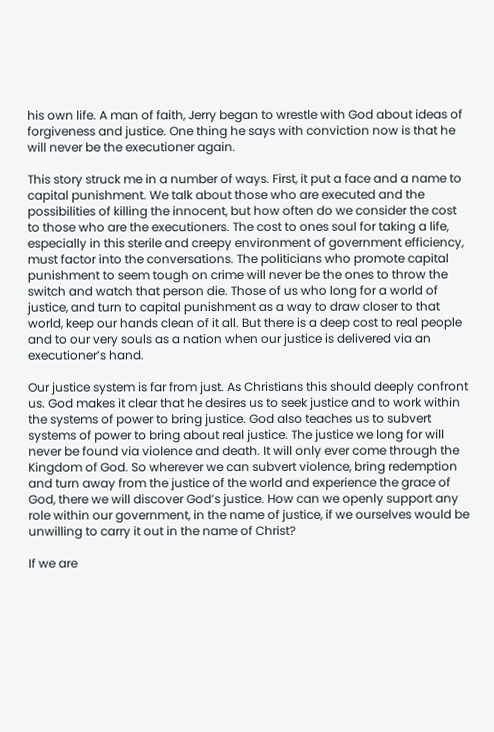his own life. A man of faith, Jerry began to wrestle with God about ideas of forgiveness and justice. One thing he says with conviction now is that he will never be the executioner again.

This story struck me in a number of ways. First, it put a face and a name to capital punishment. We talk about those who are executed and the possibilities of killing the innocent, but how often do we consider the cost to those who are the executioners. The cost to ones soul for taking a life, especially in this sterile and creepy environment of government efficiency, must factor into the conversations. The politicians who promote capital punishment to seem tough on crime will never be the ones to throw the switch and watch that person die. Those of us who long for a world of justice, and turn to capital punishment as a way to draw closer to that world, keep our hands clean of it all. But there is a deep cost to real people and to our very souls as a nation when our justice is delivered via an executioner’s hand.

Our justice system is far from just. As Christians this should deeply confront us. God makes it clear that he desires us to seek justice and to work within the systems of power to bring justice. God also teaches us to subvert systems of power to bring about real justice. The justice we long for will never be found via violence and death. It will only ever come through the Kingdom of God. So wherever we can subvert violence, bring redemption and turn away from the justice of the world and experience the grace of God, there we will discover God’s justice. How can we openly support any role within our government, in the name of justice, if we ourselves would be unwilling to carry it out in the name of Christ?

If we are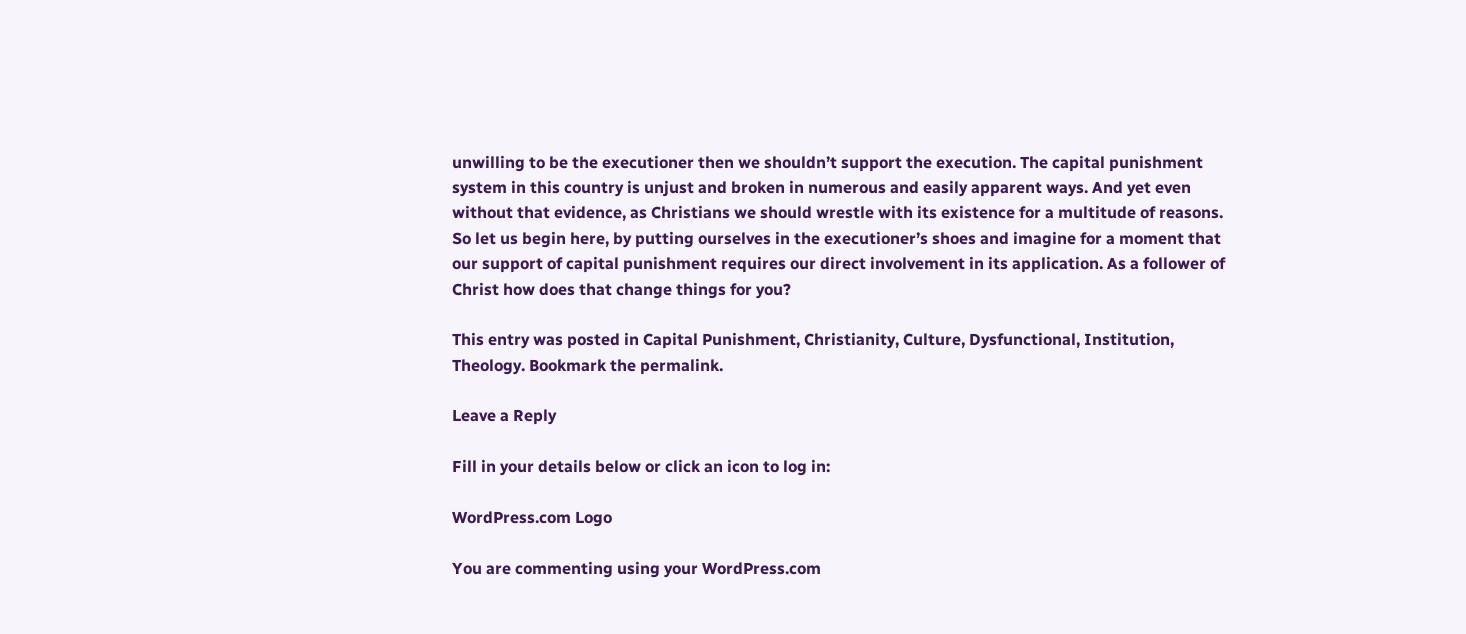unwilling to be the executioner then we shouldn’t support the execution. The capital punishment system in this country is unjust and broken in numerous and easily apparent ways. And yet even without that evidence, as Christians we should wrestle with its existence for a multitude of reasons. So let us begin here, by putting ourselves in the executioner’s shoes and imagine for a moment that our support of capital punishment requires our direct involvement in its application. As a follower of Christ how does that change things for you?

This entry was posted in Capital Punishment, Christianity, Culture, Dysfunctional, Institution, Theology. Bookmark the permalink.

Leave a Reply

Fill in your details below or click an icon to log in:

WordPress.com Logo

You are commenting using your WordPress.com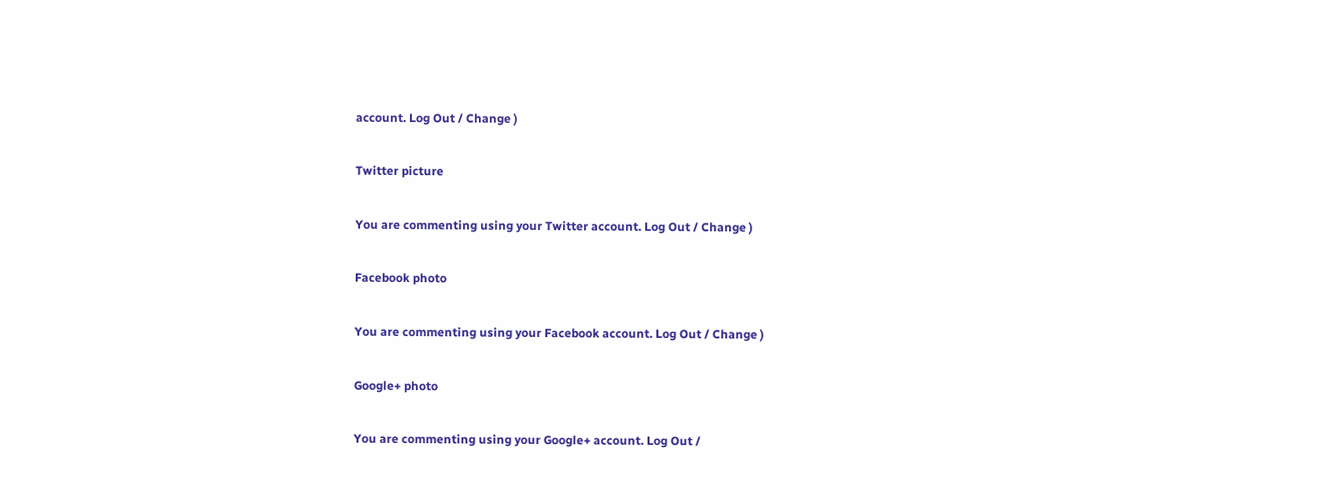account. Log Out / Change )

Twitter picture

You are commenting using your Twitter account. Log Out / Change )

Facebook photo

You are commenting using your Facebook account. Log Out / Change )

Google+ photo

You are commenting using your Google+ account. Log Out /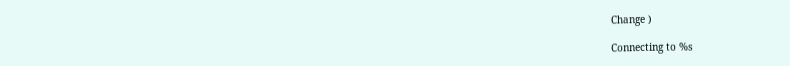Change )

Connecting to %s